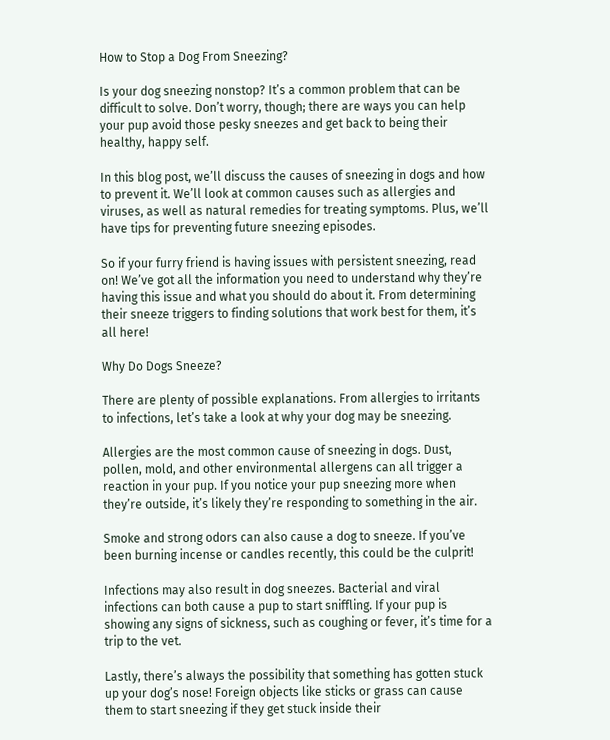How to Stop a Dog From Sneezing?

Is your dog sneezing nonstop? It’s a common problem that can be difficult to solve. Don’t worry, though; there are ways you can help your pup avoid those pesky sneezes and get back to being their healthy, happy self.

In this blog post, we’ll discuss the causes of sneezing in dogs and how to prevent it. We’ll look at common causes such as allergies and viruses, as well as natural remedies for treating symptoms. Plus, we’ll have tips for preventing future sneezing episodes.

So if your furry friend is having issues with persistent sneezing, read on! We’ve got all the information you need to understand why they’re having this issue and what you should do about it. From determining their sneeze triggers to finding solutions that work best for them, it’s all here!

Why Do Dogs Sneeze?

There are plenty of possible explanations. From allergies to irritants to infections, let’s take a look at why your dog may be sneezing.

Allergies are the most common cause of sneezing in dogs. Dust, pollen, mold, and other environmental allergens can all trigger a reaction in your pup. If you notice your pup sneezing more when they’re outside, it’s likely they’re responding to something in the air.

Smoke and strong odors can also cause a dog to sneeze. If you’ve been burning incense or candles recently, this could be the culprit!

Infections may also result in dog sneezes. Bacterial and viral infections can both cause a pup to start sniffling. If your pup is showing any signs of sickness, such as coughing or fever, it’s time for a trip to the vet.

Lastly, there’s always the possibility that something has gotten stuck up your dog’s nose! Foreign objects like sticks or grass can cause them to start sneezing if they get stuck inside their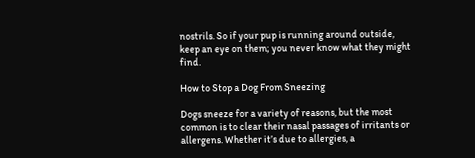nostrils. So if your pup is running around outside, keep an eye on them; you never know what they might find.

How to Stop a Dog From Sneezing

Dogs sneeze for a variety of reasons, but the most common is to clear their nasal passages of irritants or allergens. Whether it’s due to allergies, a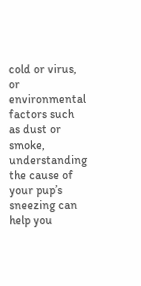cold or virus, or environmental factors such as dust or smoke, understanding the cause of your pup’s sneezing can help you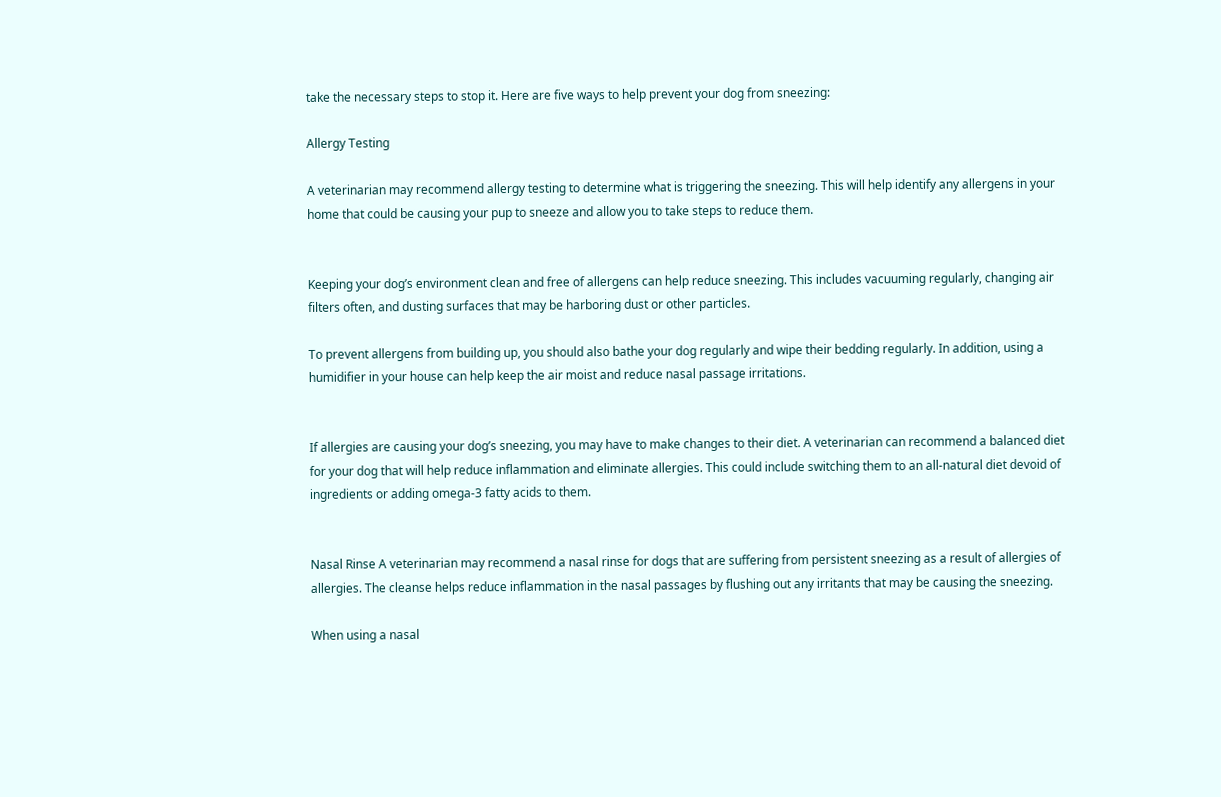take the necessary steps to stop it. Here are five ways to help prevent your dog from sneezing:

Allergy Testing

A veterinarian may recommend allergy testing to determine what is triggering the sneezing. This will help identify any allergens in your home that could be causing your pup to sneeze and allow you to take steps to reduce them.


Keeping your dog’s environment clean and free of allergens can help reduce sneezing. This includes vacuuming regularly, changing air filters often, and dusting surfaces that may be harboring dust or other particles.

To prevent allergens from building up, you should also bathe your dog regularly and wipe their bedding regularly. In addition, using a humidifier in your house can help keep the air moist and reduce nasal passage irritations.


If allergies are causing your dog’s sneezing, you may have to make changes to their diet. A veterinarian can recommend a balanced diet for your dog that will help reduce inflammation and eliminate allergies. This could include switching them to an all-natural diet devoid of ingredients or adding omega-3 fatty acids to them.


Nasal Rinse A veterinarian may recommend a nasal rinse for dogs that are suffering from persistent sneezing as a result of allergies of allergies. The cleanse helps reduce inflammation in the nasal passages by flushing out any irritants that may be causing the sneezing.

When using a nasal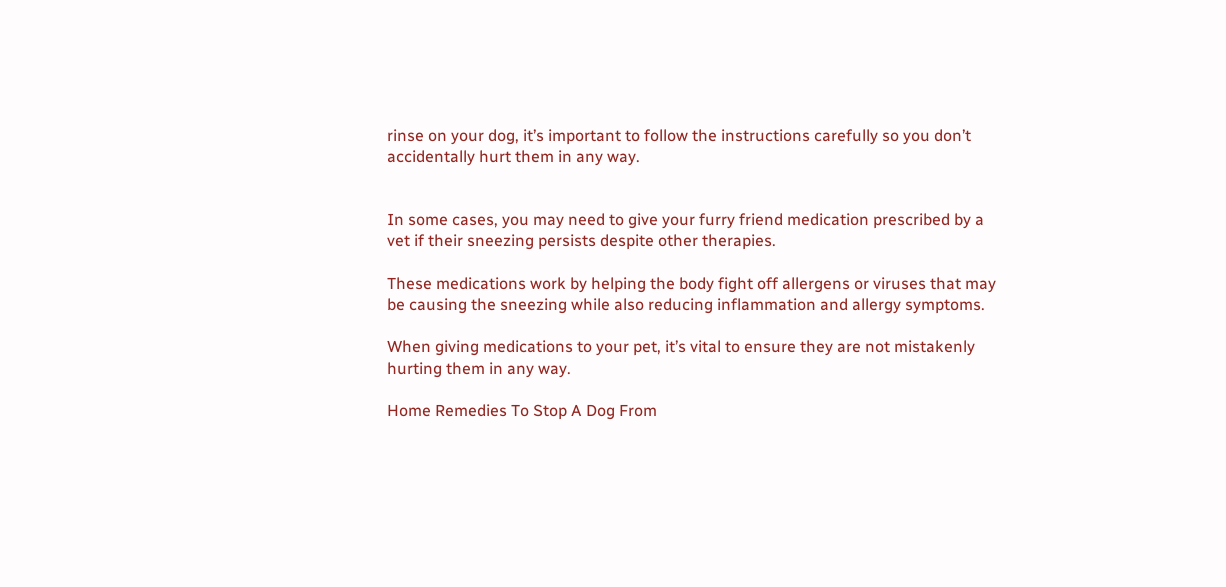rinse on your dog, it’s important to follow the instructions carefully so you don’t accidentally hurt them in any way.


In some cases, you may need to give your furry friend medication prescribed by a vet if their sneezing persists despite other therapies.

These medications work by helping the body fight off allergens or viruses that may be causing the sneezing while also reducing inflammation and allergy symptoms.

When giving medications to your pet, it’s vital to ensure they are not mistakenly hurting them in any way.

Home Remedies To Stop A Dog From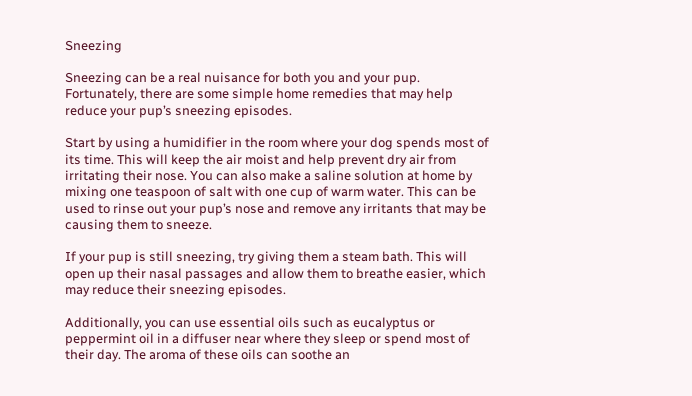Sneezing

Sneezing can be a real nuisance for both you and your pup. Fortunately, there are some simple home remedies that may help reduce your pup’s sneezing episodes.

Start by using a humidifier in the room where your dog spends most of its time. This will keep the air moist and help prevent dry air from irritating their nose. You can also make a saline solution at home by mixing one teaspoon of salt with one cup of warm water. This can be used to rinse out your pup’s nose and remove any irritants that may be causing them to sneeze.

If your pup is still sneezing, try giving them a steam bath. This will open up their nasal passages and allow them to breathe easier, which may reduce their sneezing episodes.

Additionally, you can use essential oils such as eucalyptus or peppermint oil in a diffuser near where they sleep or spend most of their day. The aroma of these oils can soothe an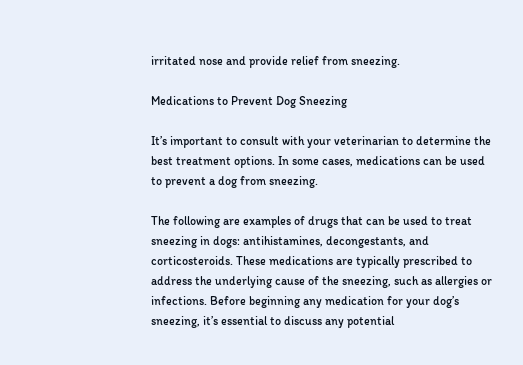irritated nose and provide relief from sneezing.

Medications to Prevent Dog Sneezing

It’s important to consult with your veterinarian to determine the best treatment options. In some cases, medications can be used to prevent a dog from sneezing.

The following are examples of drugs that can be used to treat sneezing in dogs: antihistamines, decongestants, and corticosteroids. These medications are typically prescribed to address the underlying cause of the sneezing, such as allergies or infections. Before beginning any medication for your dog’s sneezing, it’s essential to discuss any potential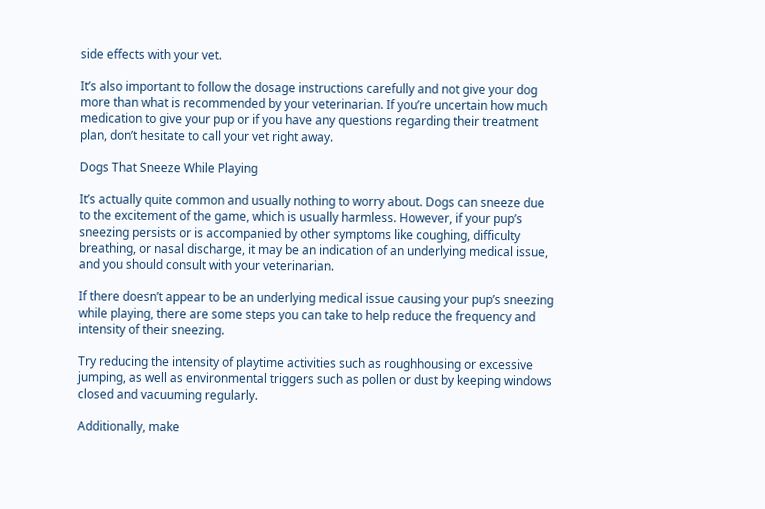side effects with your vet.

It’s also important to follow the dosage instructions carefully and not give your dog more than what is recommended by your veterinarian. If you’re uncertain how much medication to give your pup or if you have any questions regarding their treatment plan, don’t hesitate to call your vet right away.

Dogs That Sneeze While Playing

It’s actually quite common and usually nothing to worry about. Dogs can sneeze due to the excitement of the game, which is usually harmless. However, if your pup’s sneezing persists or is accompanied by other symptoms like coughing, difficulty breathing, or nasal discharge, it may be an indication of an underlying medical issue, and you should consult with your veterinarian.

If there doesn’t appear to be an underlying medical issue causing your pup’s sneezing while playing, there are some steps you can take to help reduce the frequency and intensity of their sneezing.

Try reducing the intensity of playtime activities such as roughhousing or excessive jumping, as well as environmental triggers such as pollen or dust by keeping windows closed and vacuuming regularly.

Additionally, make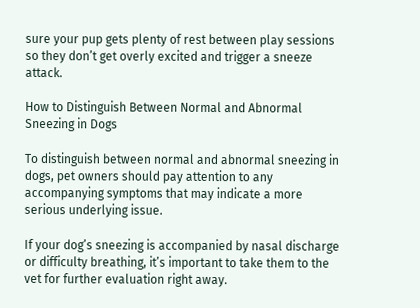sure your pup gets plenty of rest between play sessions so they don’t get overly excited and trigger a sneeze attack.

How to Distinguish Between Normal and Abnormal Sneezing in Dogs

To distinguish between normal and abnormal sneezing in dogs, pet owners should pay attention to any accompanying symptoms that may indicate a more serious underlying issue.

If your dog’s sneezing is accompanied by nasal discharge or difficulty breathing, it’s important to take them to the vet for further evaluation right away.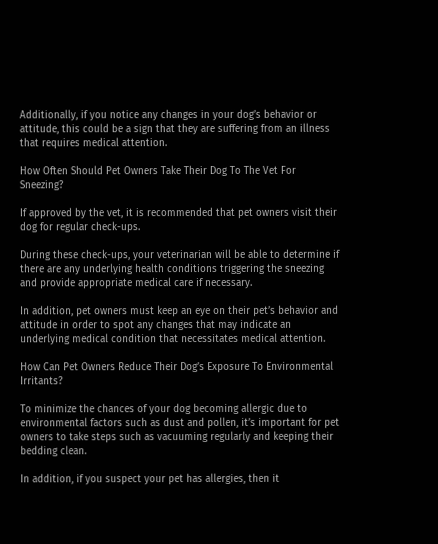Additionally, if you notice any changes in your dog’s behavior or attitude, this could be a sign that they are suffering from an illness that requires medical attention.

How Often Should Pet Owners Take Their Dog To The Vet For Sneezing?

If approved by the vet, it is recommended that pet owners visit their dog for regular check-ups.

During these check-ups, your veterinarian will be able to determine if there are any underlying health conditions triggering the sneezing and provide appropriate medical care if necessary.

In addition, pet owners must keep an eye on their pet’s behavior and attitude in order to spot any changes that may indicate an underlying medical condition that necessitates medical attention.

How Can Pet Owners Reduce Their Dog’s Exposure To Environmental Irritants?

To minimize the chances of your dog becoming allergic due to environmental factors such as dust and pollen, it’s important for pet owners to take steps such as vacuuming regularly and keeping their bedding clean.

In addition, if you suspect your pet has allergies, then it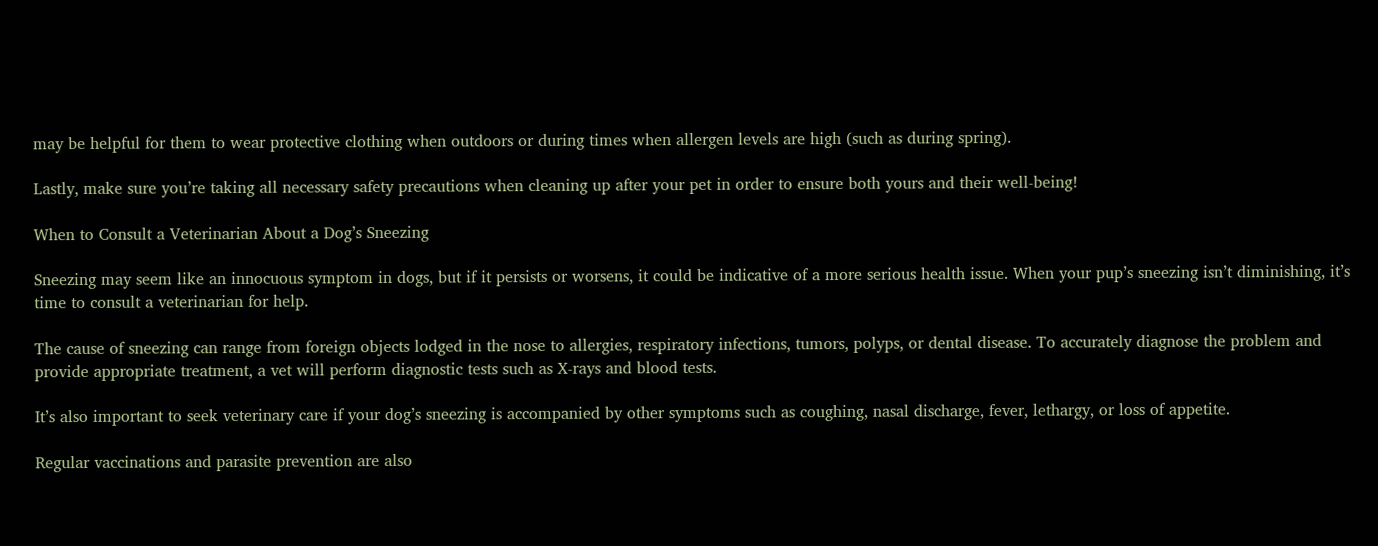may be helpful for them to wear protective clothing when outdoors or during times when allergen levels are high (such as during spring).

Lastly, make sure you’re taking all necessary safety precautions when cleaning up after your pet in order to ensure both yours and their well-being!

When to Consult a Veterinarian About a Dog’s Sneezing

Sneezing may seem like an innocuous symptom in dogs, but if it persists or worsens, it could be indicative of a more serious health issue. When your pup’s sneezing isn’t diminishing, it’s time to consult a veterinarian for help.

The cause of sneezing can range from foreign objects lodged in the nose to allergies, respiratory infections, tumors, polyps, or dental disease. To accurately diagnose the problem and provide appropriate treatment, a vet will perform diagnostic tests such as X-rays and blood tests.

It’s also important to seek veterinary care if your dog’s sneezing is accompanied by other symptoms such as coughing, nasal discharge, fever, lethargy, or loss of appetite.

Regular vaccinations and parasite prevention are also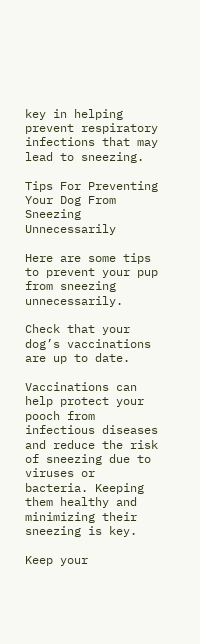key in helping prevent respiratory infections that may lead to sneezing.

Tips For Preventing Your Dog From Sneezing Unnecessarily

Here are some tips to prevent your pup from sneezing unnecessarily.

Check that your dog’s vaccinations are up to date.

Vaccinations can help protect your pooch from infectious diseases and reduce the risk of sneezing due to viruses or bacteria. Keeping them healthy and minimizing their sneezing is key.

Keep your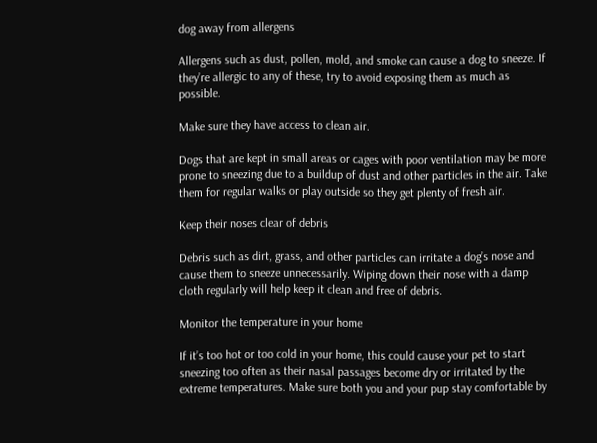dog away from allergens

Allergens such as dust, pollen, mold, and smoke can cause a dog to sneeze. If they’re allergic to any of these, try to avoid exposing them as much as possible.

Make sure they have access to clean air.

Dogs that are kept in small areas or cages with poor ventilation may be more prone to sneezing due to a buildup of dust and other particles in the air. Take them for regular walks or play outside so they get plenty of fresh air.

Keep their noses clear of debris

Debris such as dirt, grass, and other particles can irritate a dog’s nose and cause them to sneeze unnecessarily. Wiping down their nose with a damp cloth regularly will help keep it clean and free of debris.

Monitor the temperature in your home

If it’s too hot or too cold in your home, this could cause your pet to start sneezing too often as their nasal passages become dry or irritated by the extreme temperatures. Make sure both you and your pup stay comfortable by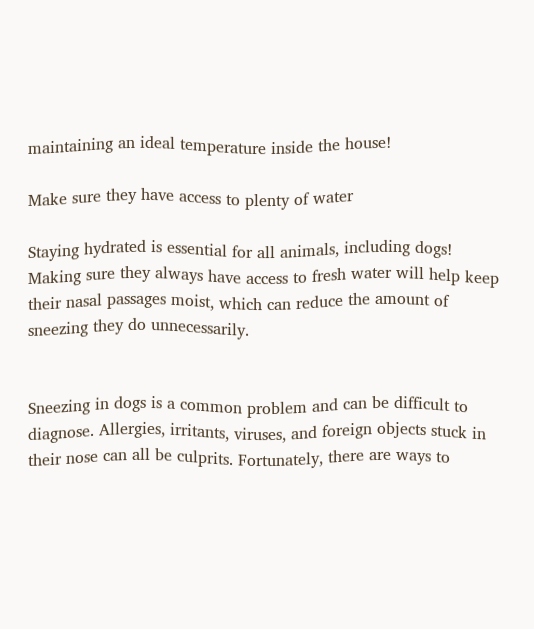maintaining an ideal temperature inside the house!

Make sure they have access to plenty of water

Staying hydrated is essential for all animals, including dogs! Making sure they always have access to fresh water will help keep their nasal passages moist, which can reduce the amount of sneezing they do unnecessarily.


Sneezing in dogs is a common problem and can be difficult to diagnose. Allergies, irritants, viruses, and foreign objects stuck in their nose can all be culprits. Fortunately, there are ways to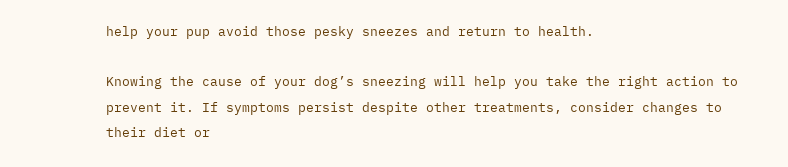help your pup avoid those pesky sneezes and return to health.

Knowing the cause of your dog’s sneezing will help you take the right action to prevent it. If symptoms persist despite other treatments, consider changes to their diet or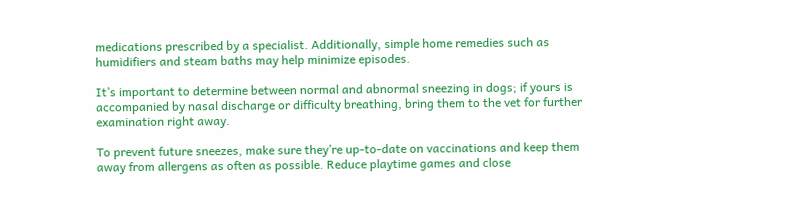medications prescribed by a specialist. Additionally, simple home remedies such as humidifiers and steam baths may help minimize episodes.

It’s important to determine between normal and abnormal sneezing in dogs; if yours is accompanied by nasal discharge or difficulty breathing, bring them to the vet for further examination right away.

To prevent future sneezes, make sure they’re up-to-date on vaccinations and keep them away from allergens as often as possible. Reduce playtime games and close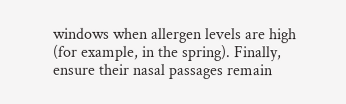windows when allergen levels are high (for example, in the spring). Finally, ensure their nasal passages remain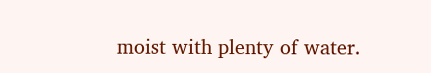moist with plenty of water.